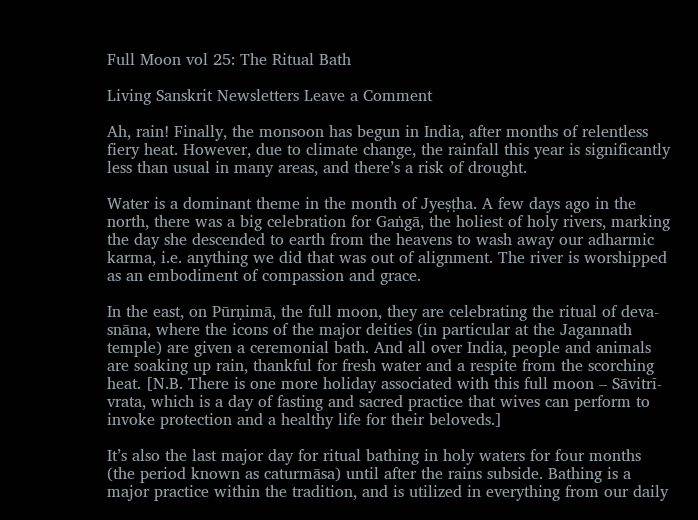Full Moon vol 25: The Ritual Bath

Living Sanskrit Newsletters Leave a Comment

Ah, rain! Finally, the monsoon has begun in India, after months of relentless fiery heat. However, due to climate change, the rainfall this year is significantly less than usual in many areas, and there’s a risk of drought.

Water is a dominant theme in the month of Jyeṣṭha. A few days ago in the north, there was a big celebration for Gaṅgā, the holiest of holy rivers, marking the day she descended to earth from the heavens to wash away our adharmic karma, i.e. anything we did that was out of alignment. The river is worshipped as an embodiment of compassion and grace.

In the east, on Pūrṇimā, the full moon, they are celebrating the ritual of deva-snāna, where the icons of the major deities (in particular at the Jagannath temple) are given a ceremonial bath. And all over India, people and animals are soaking up rain, thankful for fresh water and a respite from the scorching heat. [N.B. There is one more holiday associated with this full moon – Sāvitrī-vrata, which is a day of fasting and sacred practice that wives can perform to invoke protection and a healthy life for their beloveds.]

It’s also the last major day for ritual bathing in holy waters for four months (the period known as caturmāsa) until after the rains subside. Bathing is a major practice within the tradition, and is utilized in everything from our daily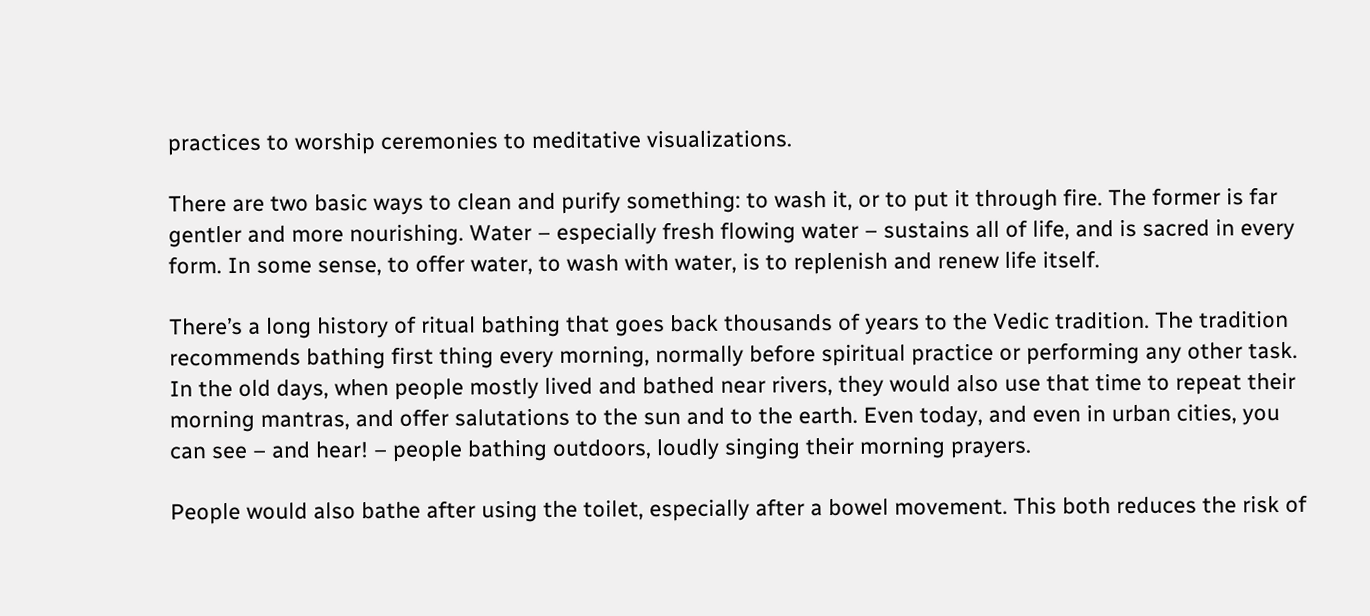practices to worship ceremonies to meditative visualizations.

There are two basic ways to clean and purify something: to wash it, or to put it through fire. The former is far gentler and more nourishing. Water – especially fresh flowing water – sustains all of life, and is sacred in every form. In some sense, to offer water, to wash with water, is to replenish and renew life itself.

There’s a long history of ritual bathing that goes back thousands of years to the Vedic tradition. The tradition recommends bathing first thing every morning, normally before spiritual practice or performing any other task. In the old days, when people mostly lived and bathed near rivers, they would also use that time to repeat their morning mantras, and offer salutations to the sun and to the earth. Even today, and even in urban cities, you can see – and hear! – people bathing outdoors, loudly singing their morning prayers.

People would also bathe after using the toilet, especially after a bowel movement. This both reduces the risk of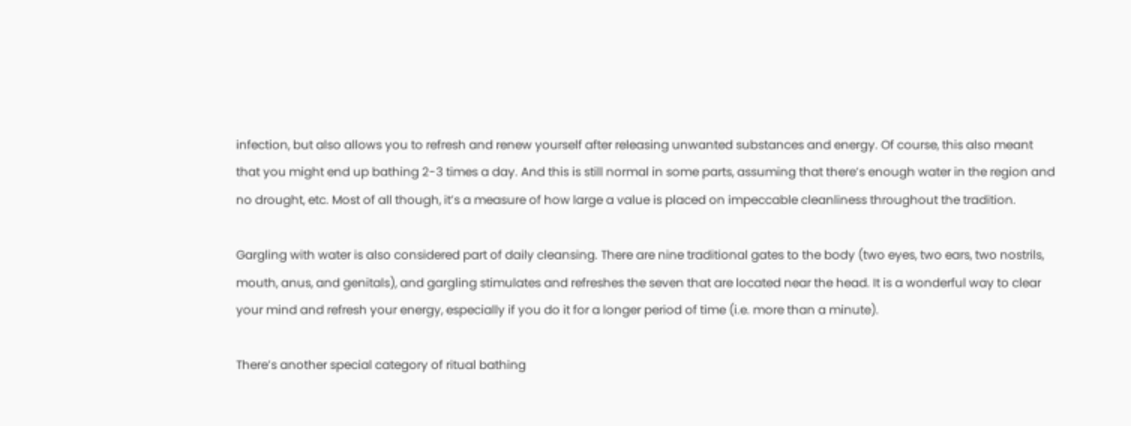infection, but also allows you to refresh and renew yourself after releasing unwanted substances and energy. Of course, this also meant that you might end up bathing 2-3 times a day. And this is still normal in some parts, assuming that there’s enough water in the region and no drought, etc. Most of all though, it’s a measure of how large a value is placed on impeccable cleanliness throughout the tradition.

Gargling with water is also considered part of daily cleansing. There are nine traditional gates to the body (two eyes, two ears, two nostrils, mouth, anus, and genitals), and gargling stimulates and refreshes the seven that are located near the head. It is a wonderful way to clear your mind and refresh your energy, especially if you do it for a longer period of time (i.e. more than a minute).

There’s another special category of ritual bathing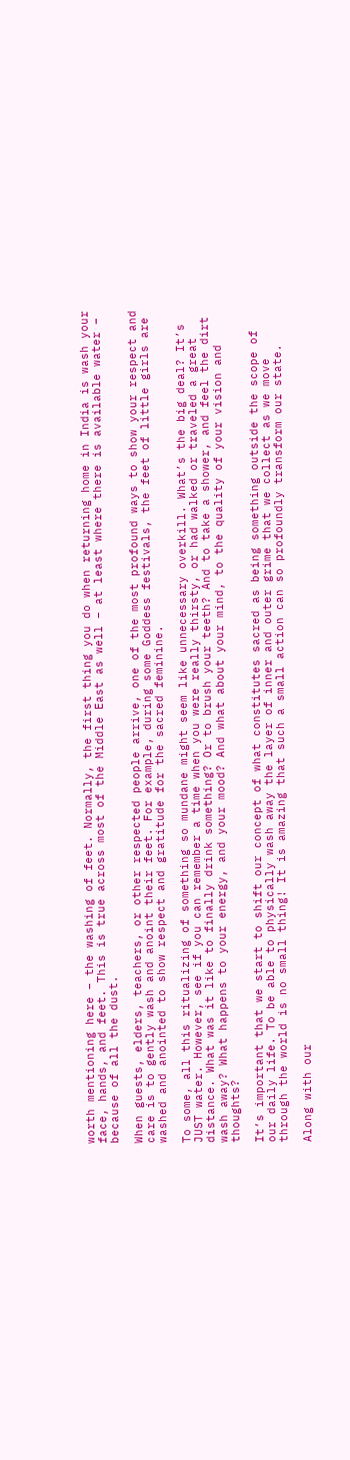worth mentioning here – the washing of feet. Normally, the first thing you do when returning home in India is wash your face, hands, and feet. This is true across most of the Middle East as well – at least where there is available water – because of all the dust.

When guests, elders, teachers, or other respected people arrive, one of the most profound ways to show your respect and care is to gently wash and anoint their feet. For example, during some Goddess festivals, the feet of little girls are washed and anointed to show respect and gratitude for the sacred feminine.

To some, all this ritualizing of something so mundane might seem like unnecessary overkill. What’s the big deal? It’s JUST water. However, see if you can remember a time when you were really thirsty, or had walked or traveled a great distance. What was it like to finally drink something? Or to brush your teeth? And to take a shower, and feel the dirt wash away? What happens to your energy, and your mood? And what about your mind, to the quality of your vision and thoughts?

It’s important that we start to shift our concept of what constitutes sacred as being something outside the scope of our daily life. To be able to physically wash away the layer of inner and outer grime that we collect as we move through the world is no small thing! It is amazing that such a small action can so profoundly transform our state.

Along with our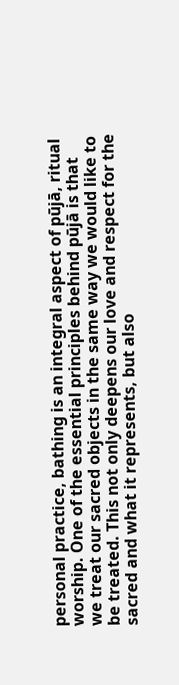personal practice, bathing is an integral aspect of pūjā, ritual worship. One of the essential principles behind pūjā is that we treat our sacred objects in the same way we would like to be treated. This not only deepens our love and respect for the sacred and what it represents, but also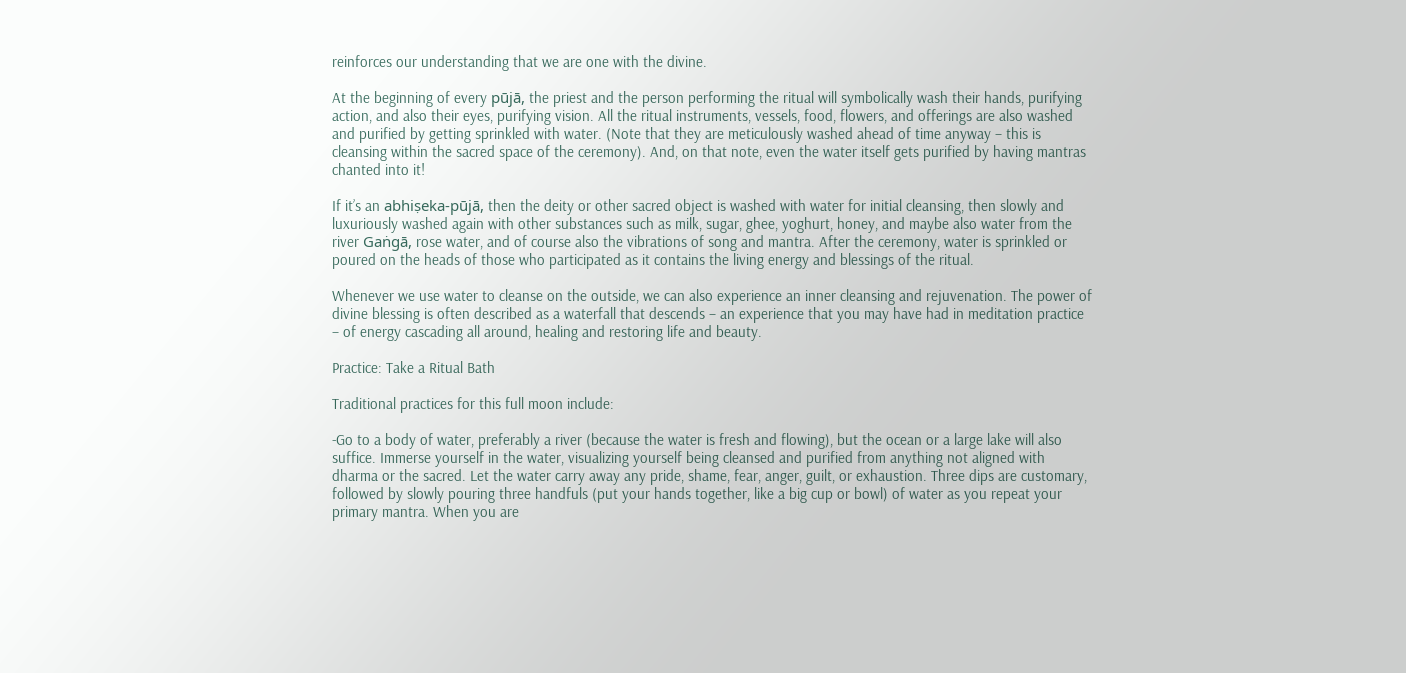reinforces our understanding that we are one with the divine.

At the beginning of every pūjā, the priest and the person performing the ritual will symbolically wash their hands, purifying action, and also their eyes, purifying vision. All the ritual instruments, vessels, food, flowers, and offerings are also washed and purified by getting sprinkled with water. (Note that they are meticulously washed ahead of time anyway – this is cleansing within the sacred space of the ceremony). And, on that note, even the water itself gets purified by having mantras chanted into it!

If it’s an abhiṣeka-pūjā, then the deity or other sacred object is washed with water for initial cleansing, then slowly and luxuriously washed again with other substances such as milk, sugar, ghee, yoghurt, honey, and maybe also water from the river Gaṅgā, rose water, and of course also the vibrations of song and mantra. After the ceremony, water is sprinkled or poured on the heads of those who participated as it contains the living energy and blessings of the ritual.

Whenever we use water to cleanse on the outside, we can also experience an inner cleansing and rejuvenation. The power of divine blessing is often described as a waterfall that descends – an experience that you may have had in meditation practice – of energy cascading all around, healing and restoring life and beauty.

Practice: Take a Ritual Bath

Traditional practices for this full moon include:

-Go to a body of water, preferably a river (because the water is fresh and flowing), but the ocean or a large lake will also suffice. Immerse yourself in the water, visualizing yourself being cleansed and purified from anything not aligned with dharma or the sacred. Let the water carry away any pride, shame, fear, anger, guilt, or exhaustion. Three dips are customary, followed by slowly pouring three handfuls (put your hands together, like a big cup or bowl) of water as you repeat your primary mantra. When you are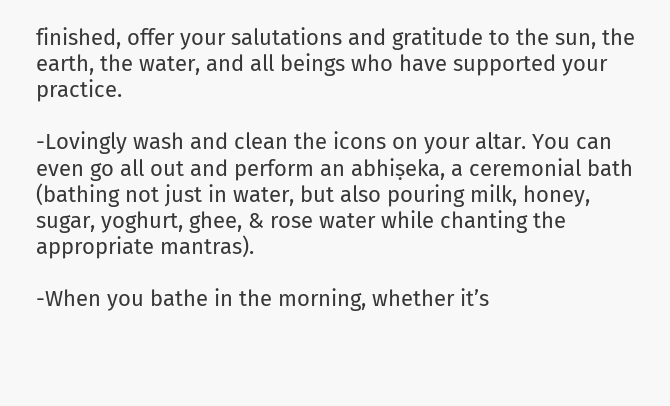finished, offer your salutations and gratitude to the sun, the earth, the water, and all beings who have supported your practice.

-Lovingly wash and clean the icons on your altar. You can even go all out and perform an abhiṣeka, a ceremonial bath (bathing not just in water, but also pouring milk, honey, sugar, yoghurt, ghee, & rose water while chanting the appropriate mantras).

-When you bathe in the morning, whether it’s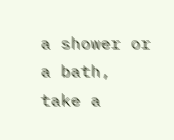a shower or a bath, take a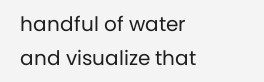handful of water and visualize that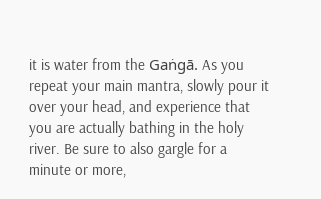it is water from the Gaṅgā. As you repeat your main mantra, slowly pour it over your head, and experience that you are actually bathing in the holy river. Be sure to also gargle for a minute or more,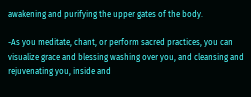awakening and purifying the upper gates of the body.

-As you meditate, chant, or perform sacred practices, you can visualize grace and blessing washing over you, and cleansing and rejuvenating you, inside and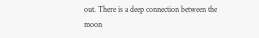out. There is a deep connection between the moon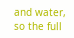and water, so the full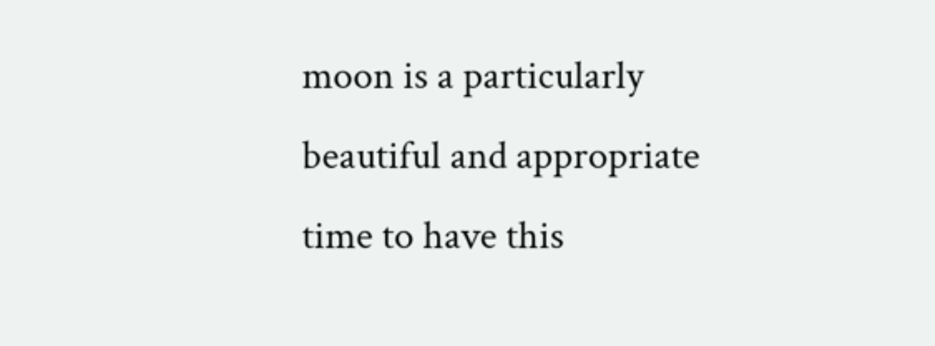moon is a particularly beautiful and appropriate time to have this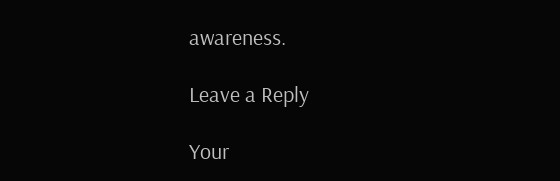awareness.

Leave a Reply

Your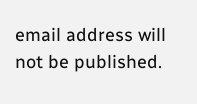email address will not be published.